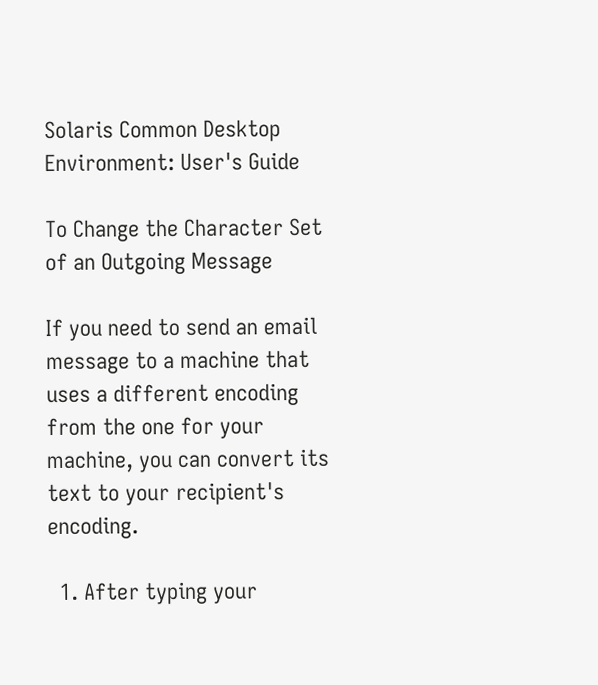Solaris Common Desktop Environment: User's Guide

To Change the Character Set of an Outgoing Message

If you need to send an email message to a machine that uses a different encoding from the one for your machine, you can convert its text to your recipient's encoding.

  1. After typing your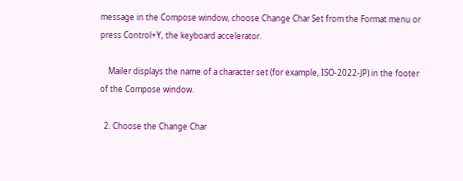message in the Compose window, choose Change Char Set from the Format menu or press Control+Y, the keyboard accelerator.

    Mailer displays the name of a character set (for example, ISO-2022-JP) in the footer of the Compose window.

  2. Choose the Change Char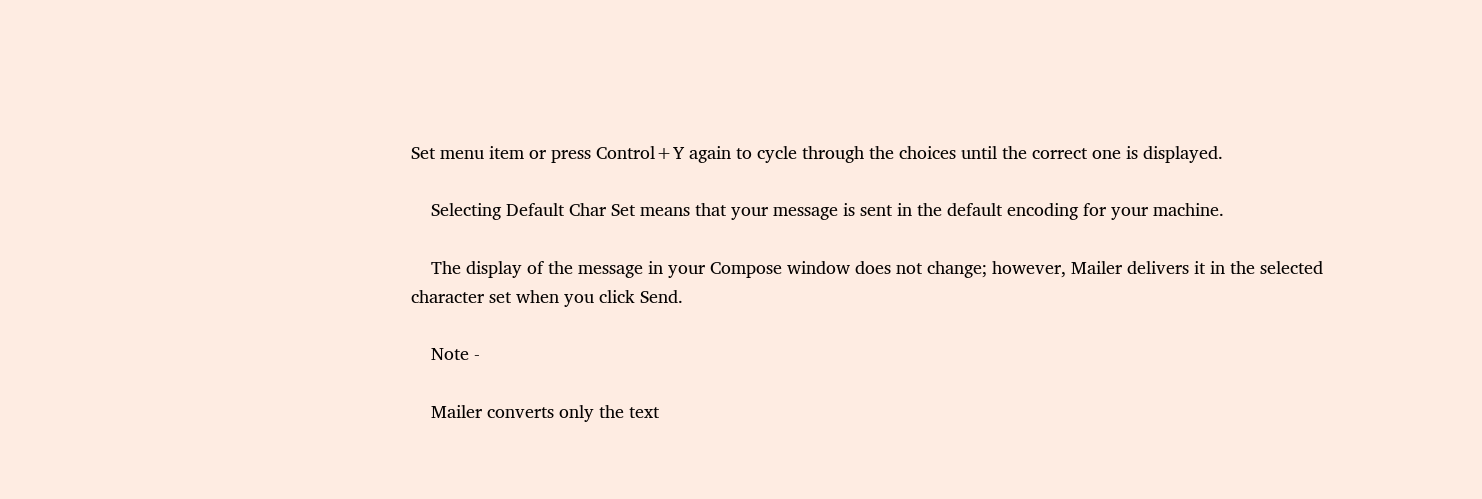Set menu item or press Control+Y again to cycle through the choices until the correct one is displayed.

    Selecting Default Char Set means that your message is sent in the default encoding for your machine.

    The display of the message in your Compose window does not change; however, Mailer delivers it in the selected character set when you click Send.

    Note -

    Mailer converts only the text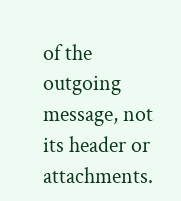of the outgoing message, not its header or attachments.